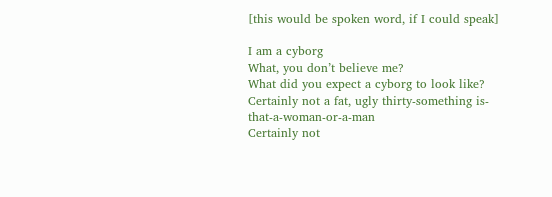[this would be spoken word, if I could speak]

I am a cyborg
What, you don’t believe me?
What did you expect a cyborg to look like?
Certainly not a fat, ugly thirty-something is-that-a-woman-or-a-man
Certainly not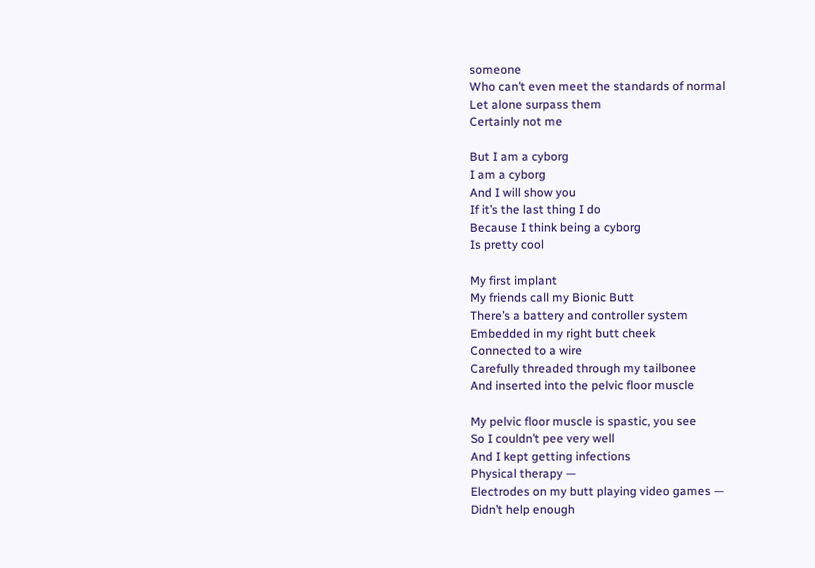someone
Who can’t even meet the standards of normal
Let alone surpass them
Certainly not me

But I am a cyborg
I am a cyborg
And I will show you
If it’s the last thing I do
Because I think being a cyborg
Is pretty cool

My first implant
My friends call my Bionic Butt
There’s a battery and controller system
Embedded in my right butt cheek
Connected to a wire
Carefully threaded through my tailbonee
And inserted into the pelvic floor muscle

My pelvic floor muscle is spastic, you see
So I couldn’t pee very well
And I kept getting infections
Physical therapy —
Electrodes on my butt playing video games —
Didn’t help enough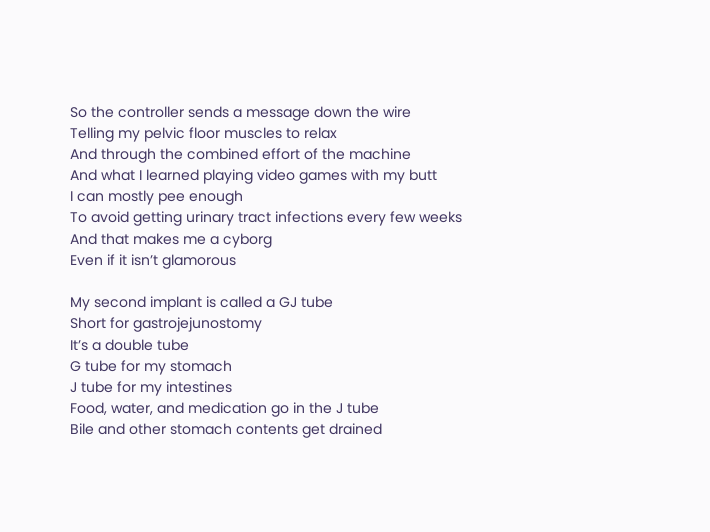So the controller sends a message down the wire
Telling my pelvic floor muscles to relax
And through the combined effort of the machine
And what I learned playing video games with my butt
I can mostly pee enough
To avoid getting urinary tract infections every few weeks
And that makes me a cyborg
Even if it isn’t glamorous

My second implant is called a GJ tube
Short for gastrojejunostomy
It’s a double tube
G tube for my stomach
J tube for my intestines
Food, water, and medication go in the J tube
Bile and other stomach contents get drained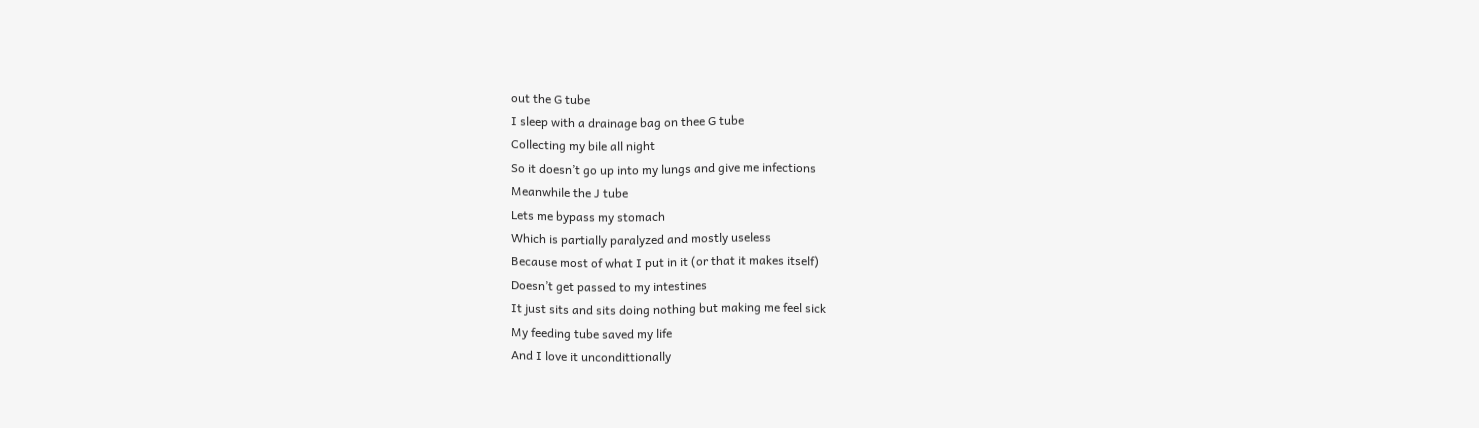out the G tube
I sleep with a drainage bag on thee G tube
Collecting my bile all night
So it doesn’t go up into my lungs and give me infections
Meanwhile the J tube
Lets me bypass my stomach
Which is partially paralyzed and mostly useless
Because most of what I put in it (or that it makes itself)
Doesn’t get passed to my intestines
It just sits and sits doing nothing but making me feel sick
My feeding tube saved my life
And I love it uncondittionally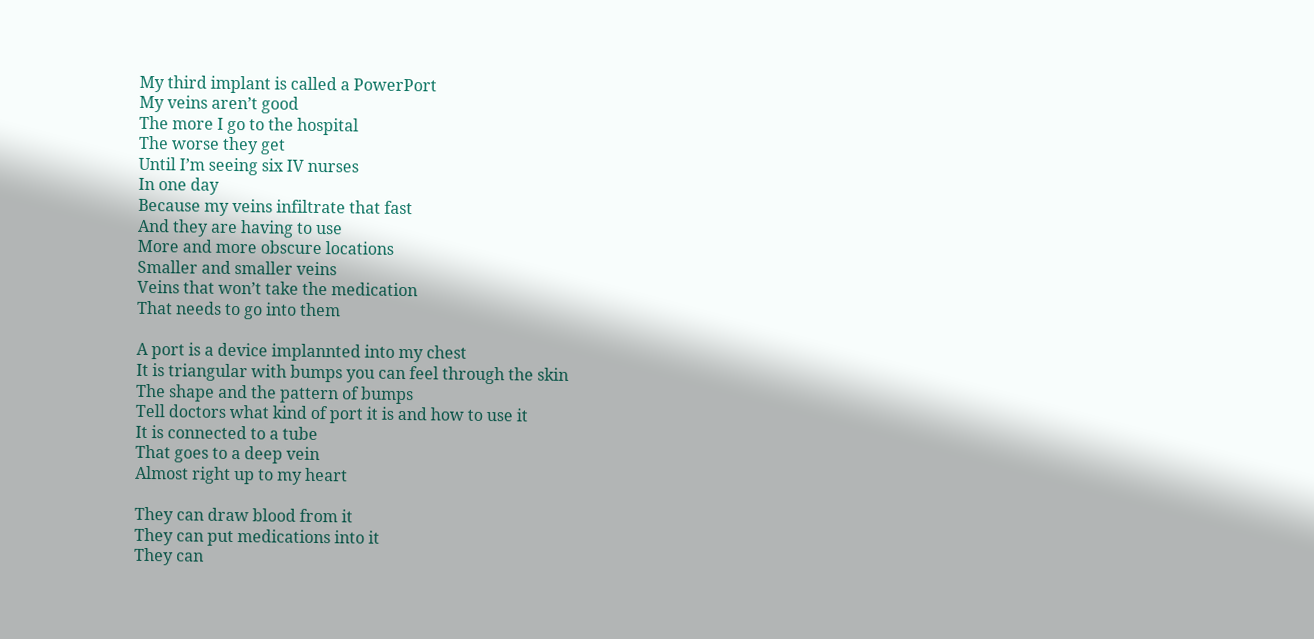My third implant is called a PowerPort
My veins aren’t good
The more I go to the hospital
The worse they get
Until I’m seeing six IV nurses
In one day
Because my veins infiltrate that fast
And they are having to use
More and more obscure locations
Smaller and smaller veins
Veins that won’t take the medication
That needs to go into them

A port is a device implannted into my chest
It is triangular with bumps you can feel through the skin
The shape and the pattern of bumps
Tell doctors what kind of port it is and how to use it
It is connected to a tube
That goes to a deep vein
Almost right up to my heart

They can draw blood from it
They can put medications into it
They can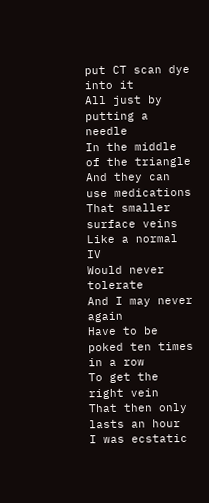put CT scan dye into it
All just by putting a needle
In the middle of the triangle
And they can use medications
That smaller surface veins
Like a normal IV
Would never tolerate
And I may never again
Have to be poked ten times in a row
To get the right vein
That then only lasts an hour
I was ecstatic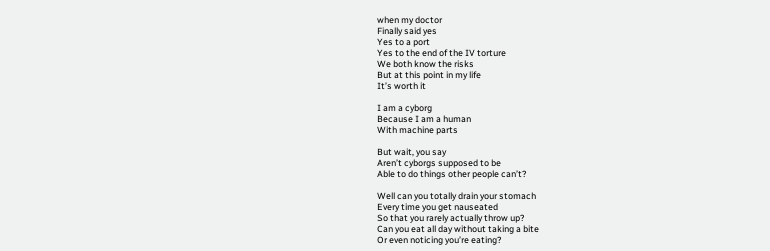when my doctor
Finally said yes
Yes to a port
Yes to the end of the IV torture
We both know the risks
But at this point in my life
It’s worth it

I am a cyborg
Because I am a human
With machine parts

But wait, you say
Aren’t cyborgs supposed to be
Able to do things other people can’t?

Well can you totally drain your stomach
Every time you get nauseated
So that you rarely actually throw up?
Can you eat all day without taking a bite
Or even noticing you’re eating?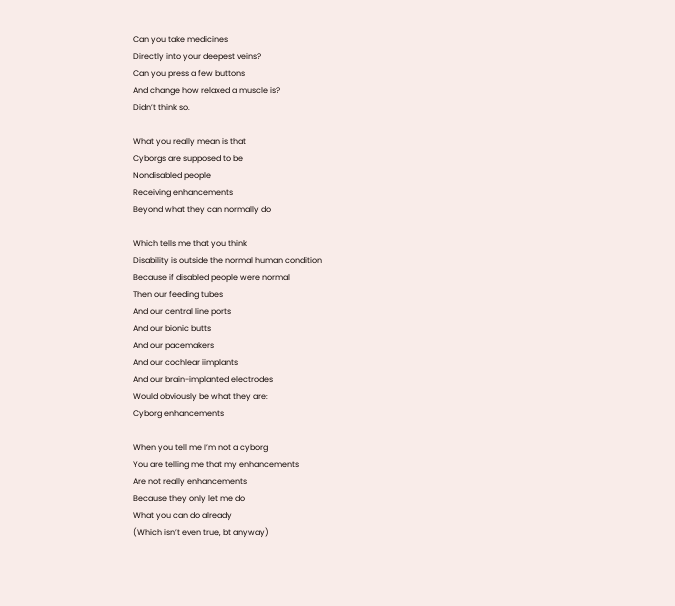Can you take medicines
Directly into your deepest veins?
Can you press a few buttons
And change how relaxed a muscle is?
Didn’t think so.

What you really mean is that
Cyborgs are supposed to be
Nondisabled people
Receiving enhancements
Beyond what they can normally do

Which tells me that you think
Disability is outside the normal human condition
Because if disabled people were normal
Then our feeding tubes
And our central line ports
And our bionic butts
And our pacemakers
And our cochlear iimplants
And our brain-implanted electrodes
Would obviously be what they are:
Cyborg enhancements

When you tell me I’m not a cyborg
You are telling me that my enhancements
Are not really enhancements
Because they only let me do
What you can do already
(Which isn’t even true, bt anyway)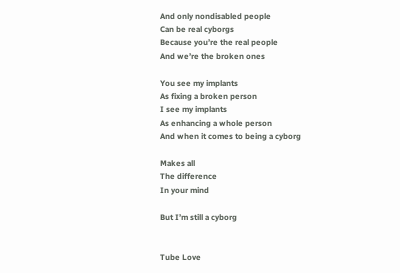And only nondisabled people
Can be real cyborgs
Because you’re the real people
And we’re the broken ones

You see my implants
As fixing a broken person
I see my implants
As enhancing a whole person
And when it comes to being a cyborg

Makes all
The difference
In your mind

But I’m still a cyborg


Tube Love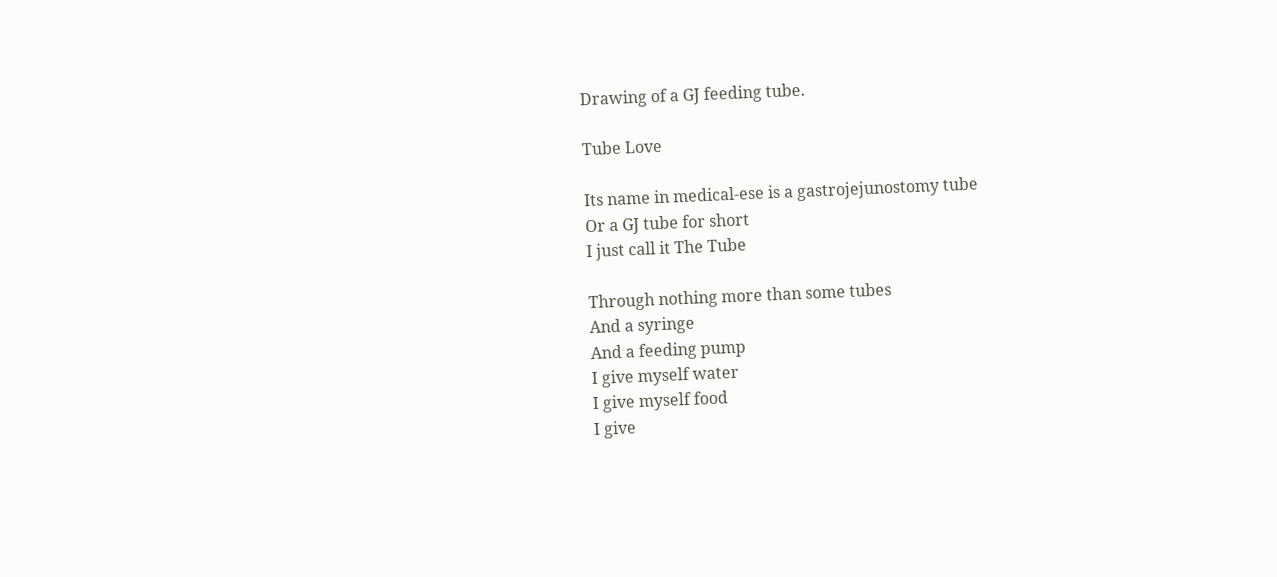Drawing of a GJ feeding tube.

Tube Love

Its name in medical-ese is a gastrojejunostomy tube
Or a GJ tube for short
I just call it The Tube

Through nothing more than some tubes
And a syringe
And a feeding pump
I give myself water
I give myself food
I give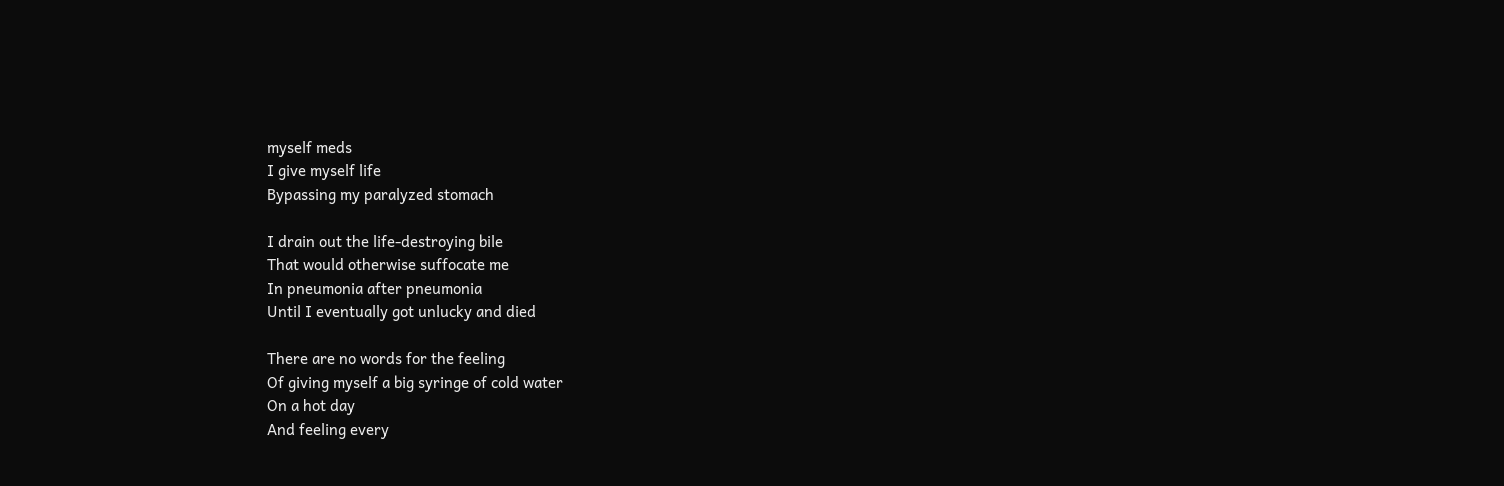myself meds
I give myself life
Bypassing my paralyzed stomach

I drain out the life-destroying bile
That would otherwise suffocate me
In pneumonia after pneumonia
Until I eventually got unlucky and died

There are no words for the feeling
Of giving myself a big syringe of cold water
On a hot day
And feeling every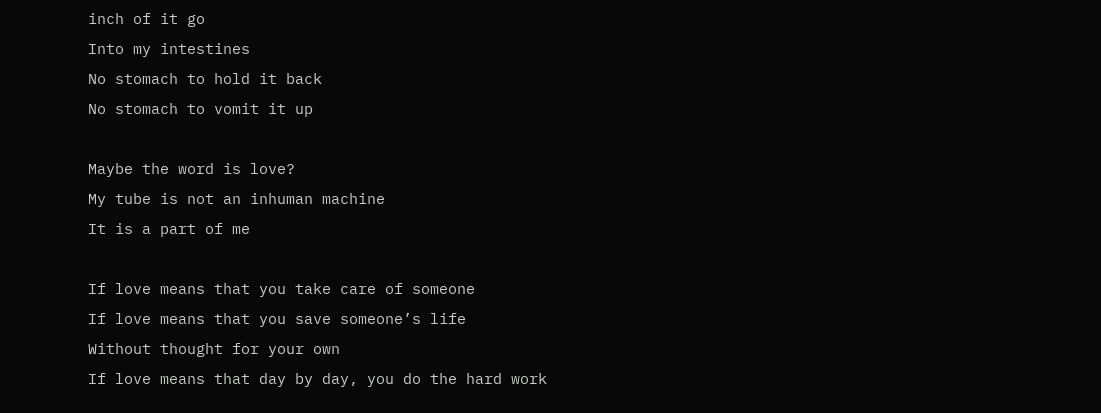inch of it go
Into my intestines
No stomach to hold it back
No stomach to vomit it up

Maybe the word is love?
My tube is not an inhuman machine
It is a part of me

If love means that you take care of someone
If love means that you save someone’s life
Without thought for your own
If love means that day by day, you do the hard work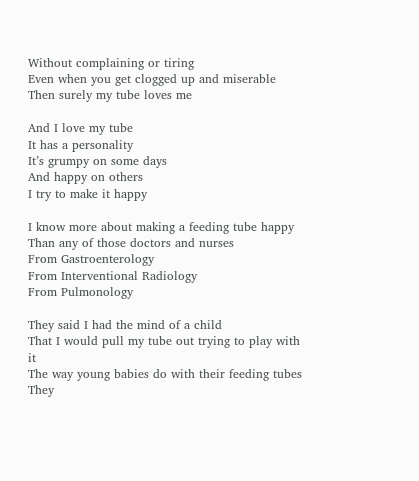Without complaining or tiring
Even when you get clogged up and miserable
Then surely my tube loves me

And I love my tube
It has a personality
It’s grumpy on some days
And happy on others
I try to make it happy

I know more about making a feeding tube happy
Than any of those doctors and nurses
From Gastroenterology
From Interventional Radiology
From Pulmonology

They said I had the mind of a child
That I would pull my tube out trying to play with it
The way young babies do with their feeding tubes
They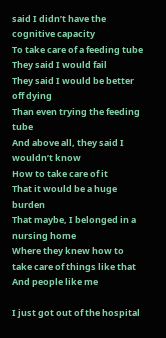said I didn’t have the cognitive capacity
To take care of a feeding tube
They said I would fail
They said I would be better off dying
Than even trying the feeding tube
And above all, they said I wouldn’t know
How to take care of it
That it would be a huge burden
That maybe, I belonged in a nursing home
Where they knew how to take care of things like that
And people like me

I just got out of the hospital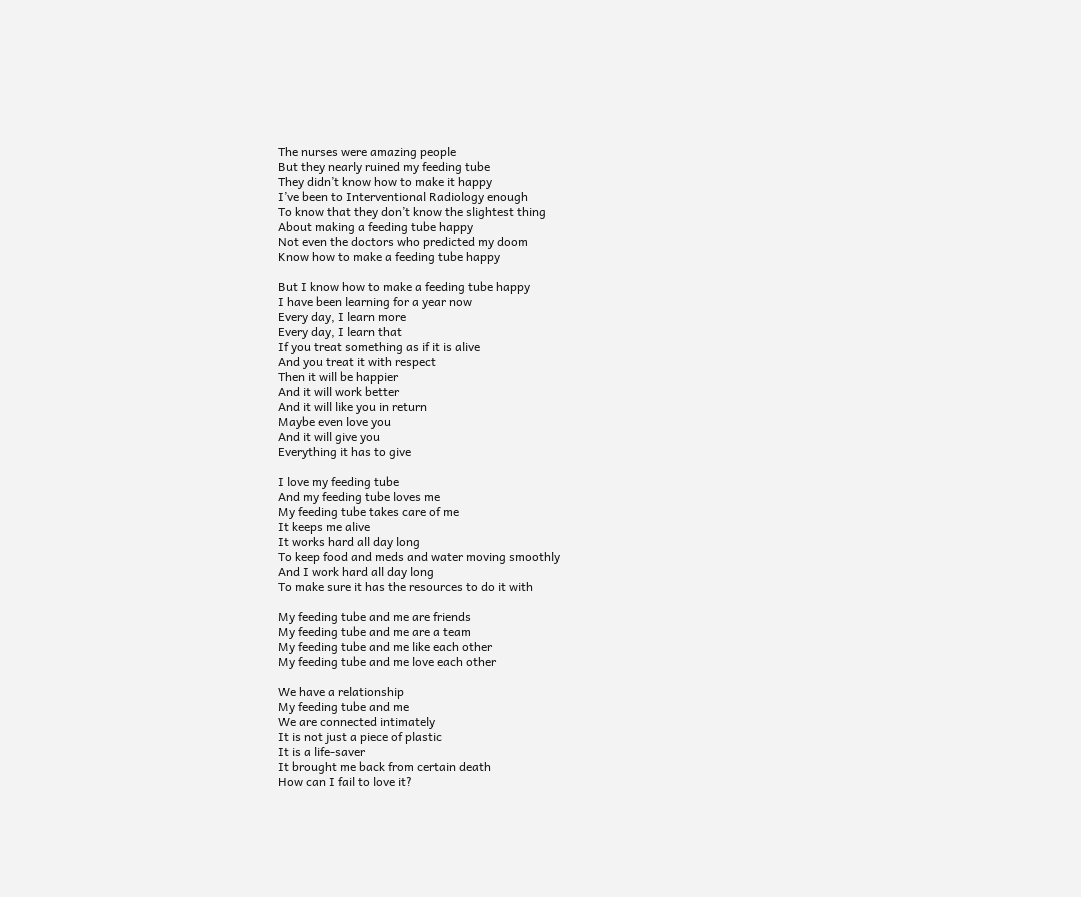The nurses were amazing people
But they nearly ruined my feeding tube
They didn’t know how to make it happy
I’ve been to Interventional Radiology enough
To know that they don’t know the slightest thing
About making a feeding tube happy
Not even the doctors who predicted my doom
Know how to make a feeding tube happy

But I know how to make a feeding tube happy
I have been learning for a year now
Every day, I learn more
Every day, I learn that
If you treat something as if it is alive
And you treat it with respect
Then it will be happier
And it will work better
And it will like you in return
Maybe even love you
And it will give you
Everything it has to give

I love my feeding tube
And my feeding tube loves me
My feeding tube takes care of me
It keeps me alive
It works hard all day long
To keep food and meds and water moving smoothly
And I work hard all day long
To make sure it has the resources to do it with

My feeding tube and me are friends
My feeding tube and me are a team
My feeding tube and me like each other
My feeding tube and me love each other

We have a relationship
My feeding tube and me
We are connected intimately
It is not just a piece of plastic
It is a life-saver
It brought me back from certain death
How can I fail to love it?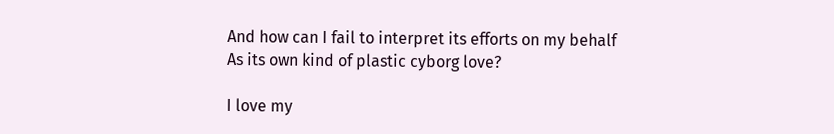And how can I fail to interpret its efforts on my behalf
As its own kind of plastic cyborg love?

I love my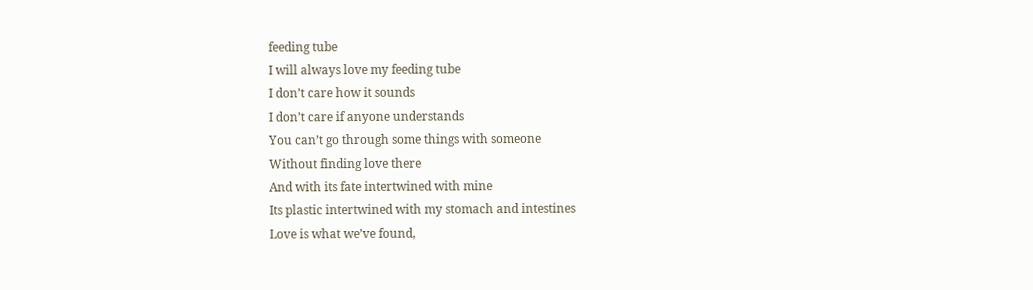feeding tube
I will always love my feeding tube
I don’t care how it sounds
I don’t care if anyone understands
You can’t go through some things with someone
Without finding love there
And with its fate intertwined with mine
Its plastic intertwined with my stomach and intestines
Love is what we’ve found,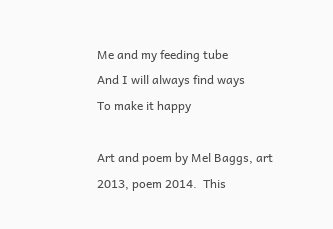Me and my feeding tube
And I will always find ways
To make it happy

Art and poem by Mel Baggs, art 2013, poem 2014.  This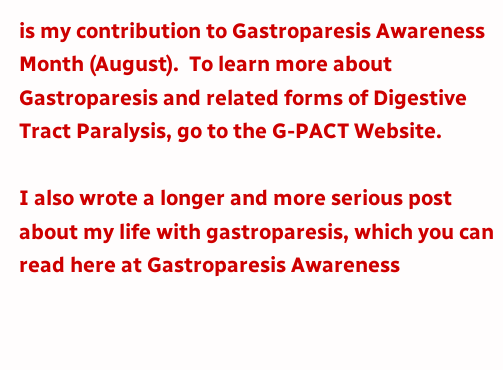is my contribution to Gastroparesis Awareness Month (August).  To learn more about Gastroparesis and related forms of Digestive Tract Paralysis, go to the G-PACT Website.

I also wrote a longer and more serious post about my life with gastroparesis, which you can read here at Gastroparesis Awareness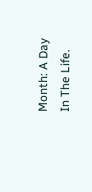Month: A Day In The Life.